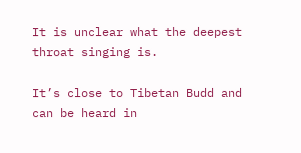It is unclear what the deepest throat singing is.

It’s close to Tibetan Budd and can be heard in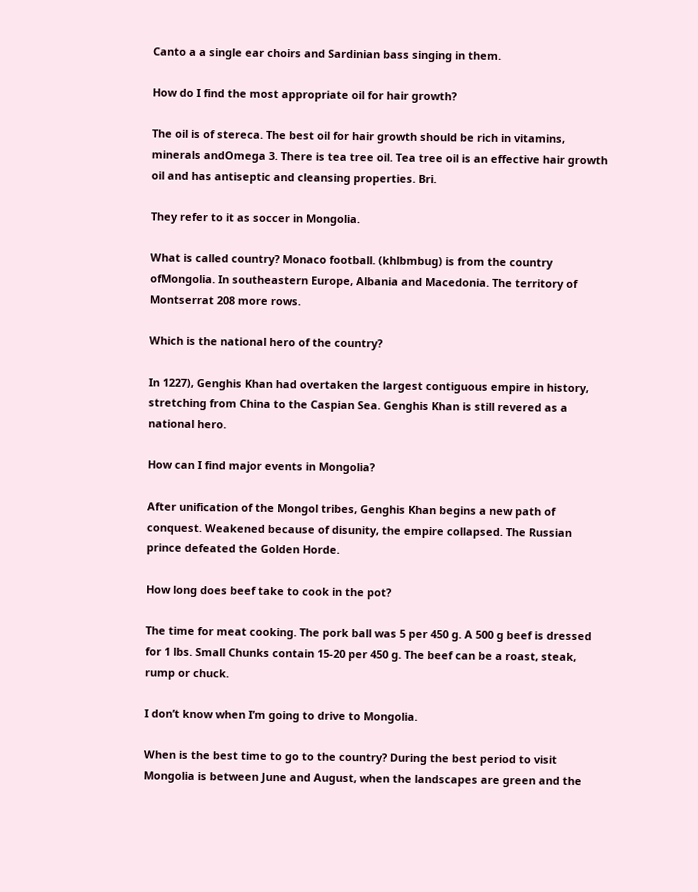Canto a a single ear choirs and Sardinian bass singing in them.

How do I find the most appropriate oil for hair growth?

The oil is of stereca. The best oil for hair growth should be rich in vitamins, minerals andOmega 3. There is tea tree oil. Tea tree oil is an effective hair growth oil and has antiseptic and cleansing properties. Bri.

They refer to it as soccer in Mongolia.

What is called country? Monaco football. (khlbmbug) is from the country ofMongolia. In southeastern Europe, Albania and Macedonia. The territory of Montserrat 208 more rows.

Which is the national hero of the country?

In 1227), Genghis Khan had overtaken the largest contiguous empire in history, stretching from China to the Caspian Sea. Genghis Khan is still revered as a national hero.

How can I find major events in Mongolia?

After unification of the Mongol tribes, Genghis Khan begins a new path of conquest. Weakened because of disunity, the empire collapsed. The Russian prince defeated the Golden Horde.

How long does beef take to cook in the pot?

The time for meat cooking. The pork ball was 5 per 450 g. A 500 g beef is dressed for 1 lbs. Small Chunks contain 15-20 per 450 g. The beef can be a roast, steak, rump or chuck.

I don’t know when I’m going to drive to Mongolia.

When is the best time to go to the country? During the best period to visit Mongolia is between June and August, when the landscapes are green and the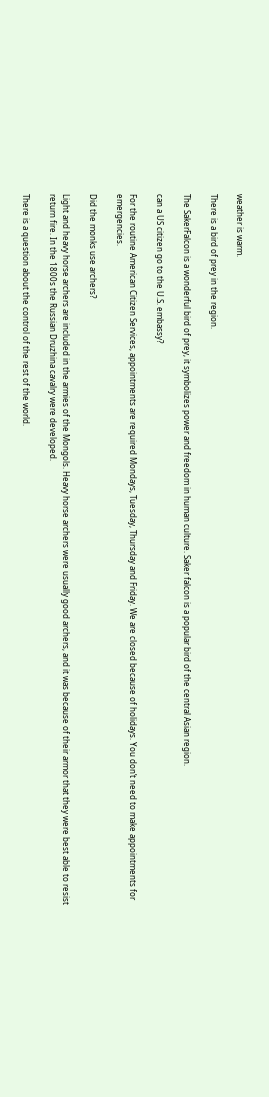weather is warm.

There is a bird of prey in the region.

The SakerFalcon is a wonderful bird of prey, it symbolizes power and freedom in human culture. Saker falcon is a popular bird of the central Asian region.

can a US citizen go to the U.S. embassy?

For the routine American Citizen Services, appointments are required Mondays, Tuesday, Thursday and Friday. We are closed because of holidays. You don’t need to make appointments for emergencies.

Did the monks use archers?

Light and heavy horse archers are included in the armies of the Mongols. Heavy horse archers were usually good archers, and it was because of their armor that they were best able to resist return fire. In the 1800s the Russian Druzhina cavalry were developed.

There is a question about the control of the rest of the world.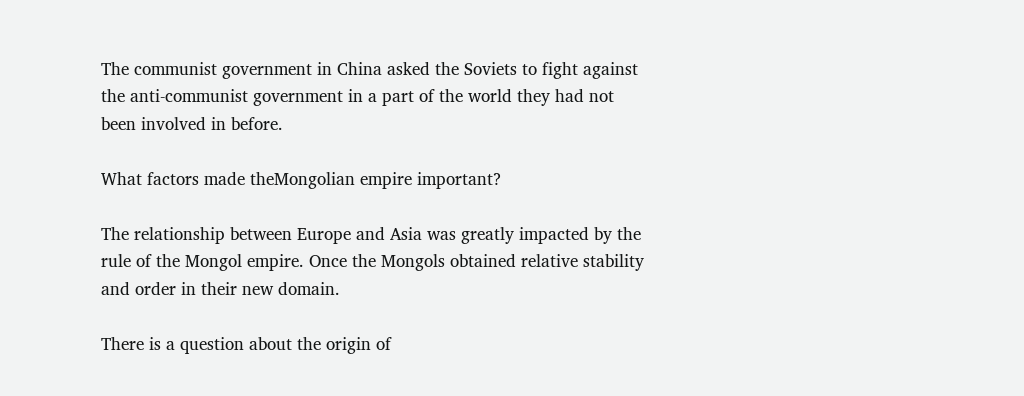The communist government in China asked the Soviets to fight against the anti-communist government in a part of the world they had not been involved in before.

What factors made theMongolian empire important?

The relationship between Europe and Asia was greatly impacted by the rule of the Mongol empire. Once the Mongols obtained relative stability and order in their new domain.

There is a question about the origin of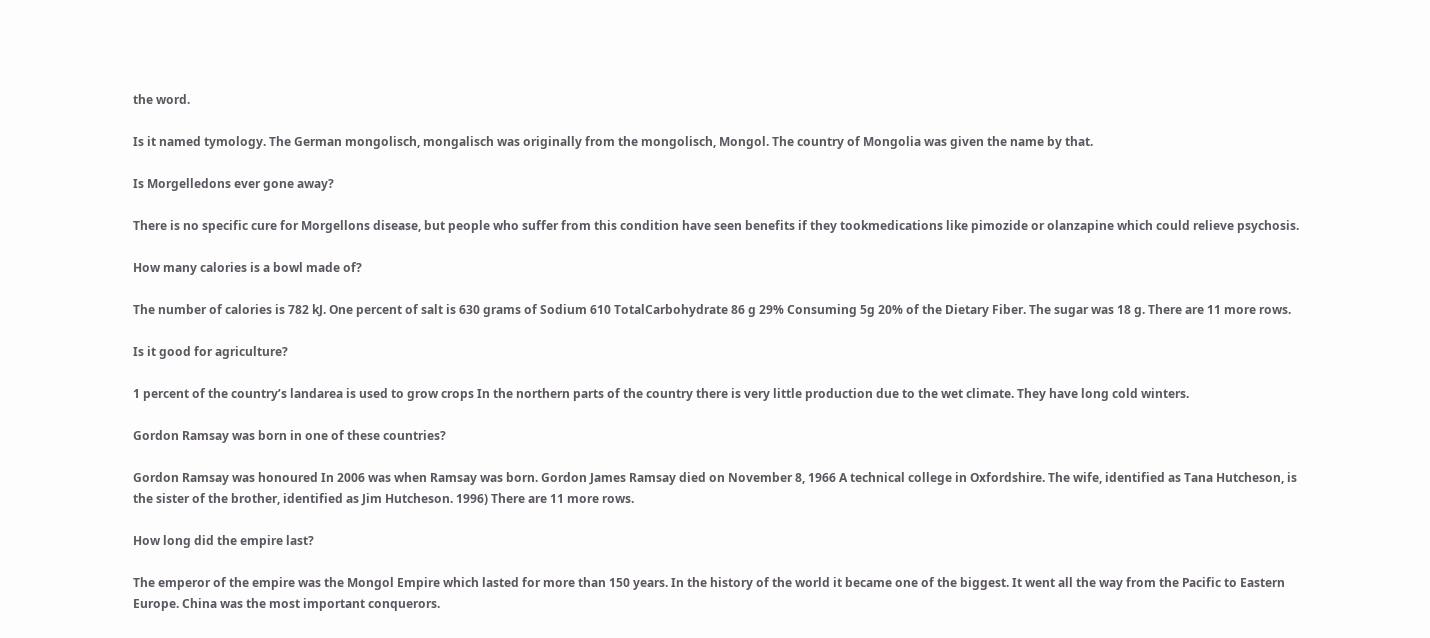the word.

Is it named tymology. The German mongolisch, mongalisch was originally from the mongolisch, Mongol. The country of Mongolia was given the name by that.

Is Morgelledons ever gone away?

There is no specific cure for Morgellons disease, but people who suffer from this condition have seen benefits if they tookmedications like pimozide or olanzapine which could relieve psychosis.

How many calories is a bowl made of?

The number of calories is 782 kJ. One percent of salt is 630 grams of Sodium 610 TotalCarbohydrate 86 g 29% Consuming 5g 20% of the Dietary Fiber. The sugar was 18 g. There are 11 more rows.

Is it good for agriculture?

1 percent of the country’s landarea is used to grow crops In the northern parts of the country there is very little production due to the wet climate. They have long cold winters.

Gordon Ramsay was born in one of these countries?

Gordon Ramsay was honoured In 2006 was when Ramsay was born. Gordon James Ramsay died on November 8, 1966 A technical college in Oxfordshire. The wife, identified as Tana Hutcheson, is the sister of the brother, identified as Jim Hutcheson. 1996) There are 11 more rows.

How long did the empire last?

The emperor of the empire was the Mongol Empire which lasted for more than 150 years. In the history of the world it became one of the biggest. It went all the way from the Pacific to Eastern Europe. China was the most important conquerors.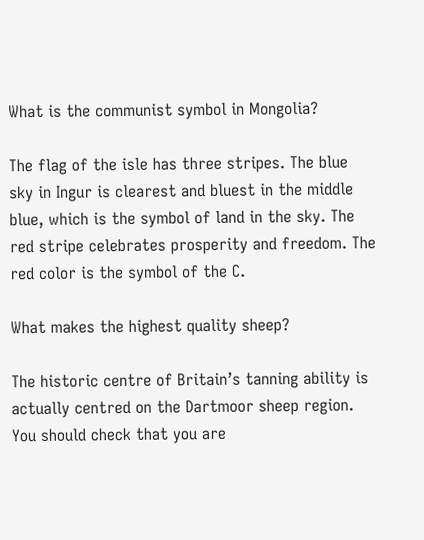What is the communist symbol in Mongolia?

The flag of the isle has three stripes. The blue sky in Ingur is clearest and bluest in the middle blue, which is the symbol of land in the sky. The red stripe celebrates prosperity and freedom. The red color is the symbol of the C.

What makes the highest quality sheep?

The historic centre of Britain’s tanning ability is actually centred on the Dartmoor sheep region. You should check that you are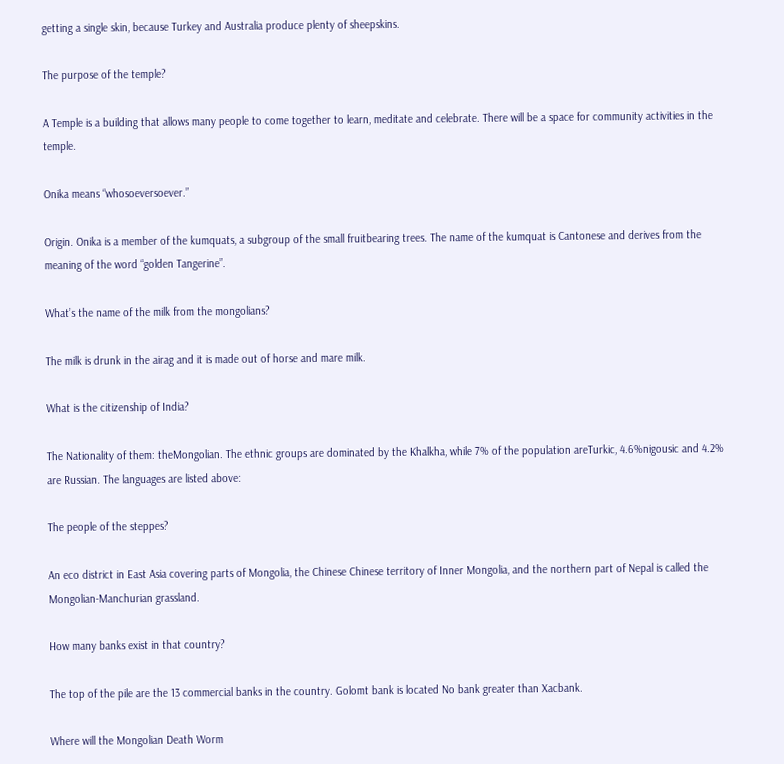getting a single skin, because Turkey and Australia produce plenty of sheepskins.

The purpose of the temple?

A Temple is a building that allows many people to come together to learn, meditate and celebrate. There will be a space for community activities in the temple.

Onika means “whosoeversoever.”

Origin. Onika is a member of the kumquats, a subgroup of the small fruitbearing trees. The name of the kumquat is Cantonese and derives from the meaning of the word “golden Tangerine”.

What’s the name of the milk from the mongolians?

The milk is drunk in the airag and it is made out of horse and mare milk.

What is the citizenship of India?

The Nationality of them: theMongolian. The ethnic groups are dominated by the Khalkha, while 7% of the population areTurkic, 4.6%nigousic and 4.2% are Russian. The languages are listed above:

The people of the steppes?

An eco district in East Asia covering parts of Mongolia, the Chinese Chinese territory of Inner Mongolia, and the northern part of Nepal is called the Mongolian-Manchurian grassland.

How many banks exist in that country?

The top of the pile are the 13 commercial banks in the country. Golomt bank is located No bank greater than Xacbank.

Where will the Mongolian Death Worm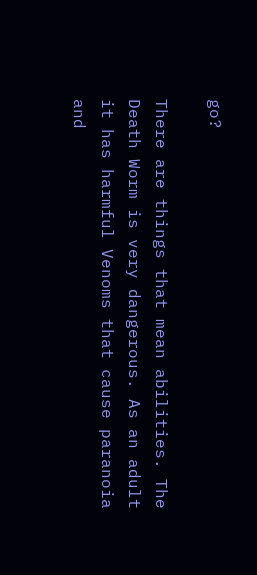go?

There are things that mean abilities. The Death Worm is very dangerous. As an adult it has harmful Venoms that cause paranoia and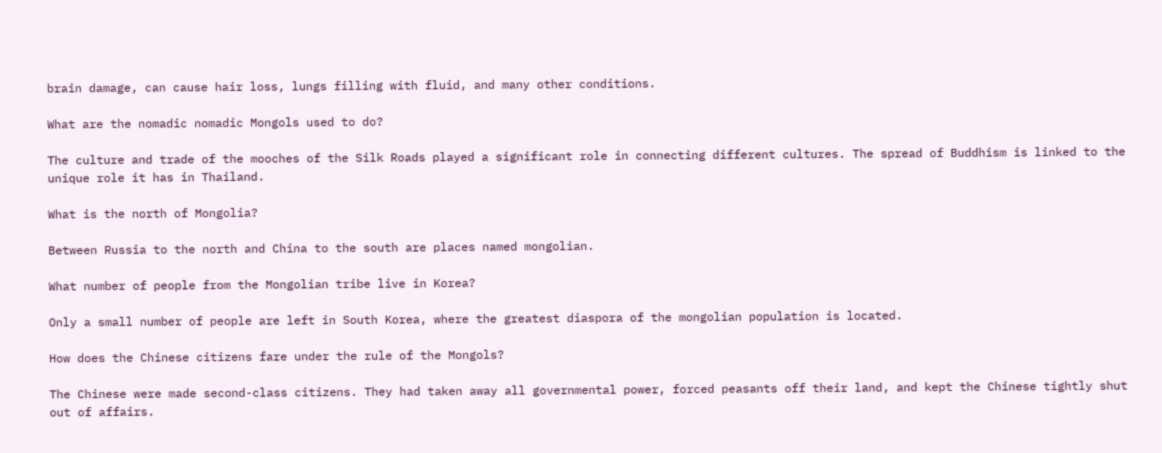brain damage, can cause hair loss, lungs filling with fluid, and many other conditions.

What are the nomadic nomadic Mongols used to do?

The culture and trade of the mooches of the Silk Roads played a significant role in connecting different cultures. The spread of Buddhism is linked to the unique role it has in Thailand.

What is the north of Mongolia?

Between Russia to the north and China to the south are places named mongolian.

What number of people from the Mongolian tribe live in Korea?

Only a small number of people are left in South Korea, where the greatest diaspora of the mongolian population is located.

How does the Chinese citizens fare under the rule of the Mongols?

The Chinese were made second-class citizens. They had taken away all governmental power, forced peasants off their land, and kept the Chinese tightly shut out of affairs.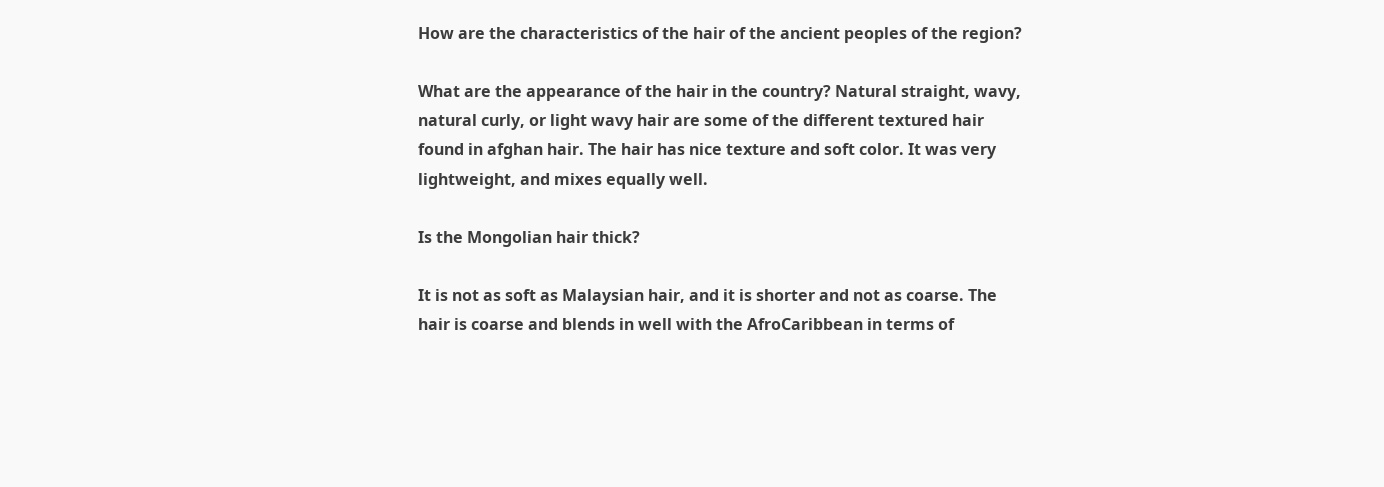How are the characteristics of the hair of the ancient peoples of the region?

What are the appearance of the hair in the country? Natural straight, wavy, natural curly, or light wavy hair are some of the different textured hair found in afghan hair. The hair has nice texture and soft color. It was very lightweight, and mixes equally well.

Is the Mongolian hair thick?

It is not as soft as Malaysian hair, and it is shorter and not as coarse. The hair is coarse and blends in well with the AfroCaribbean in terms of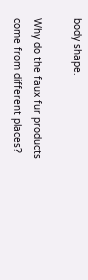body shape.

Why do the faux fur products come from different places?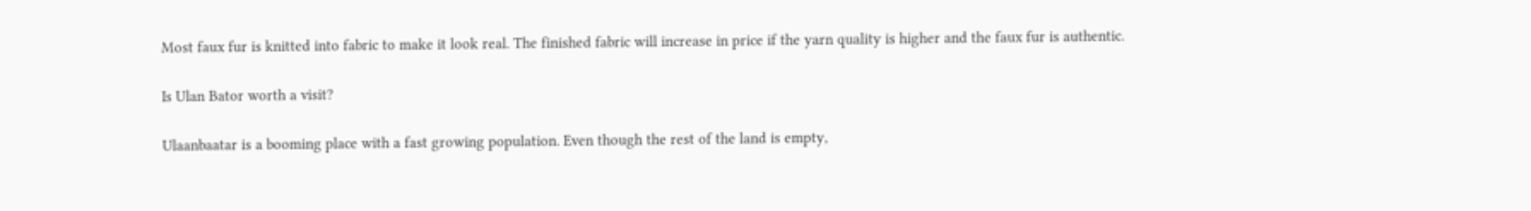Most faux fur is knitted into fabric to make it look real. The finished fabric will increase in price if the yarn quality is higher and the faux fur is authentic.

Is Ulan Bator worth a visit?

Ulaanbaatar is a booming place with a fast growing population. Even though the rest of the land is empty,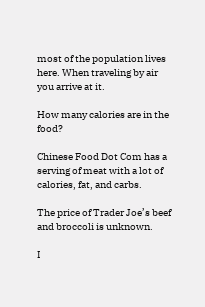most of the population lives here. When traveling by air you arrive at it.

How many calories are in the food?

Chinese Food Dot Com has a serving of meat with a lot of calories, fat, and carbs.

The price of Trader Joe’s beef and broccoli is unknown.

I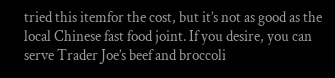tried this itemfor the cost, but it’s not as good as the local Chinese fast food joint. If you desire, you can serve Trader Joe’s beef and broccoli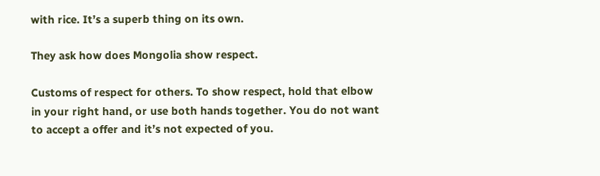with rice. It’s a superb thing on its own.

They ask how does Mongolia show respect.

Customs of respect for others. To show respect, hold that elbow in your right hand, or use both hands together. You do not want to accept a offer and it’s not expected of you.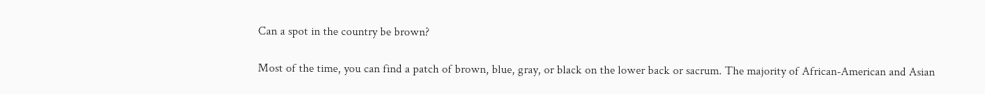Can a spot in the country be brown?

Most of the time, you can find a patch of brown, blue, gray, or black on the lower back or sacrum. The majority of African-American and Asian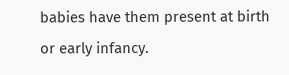babies have them present at birth or early infancy.